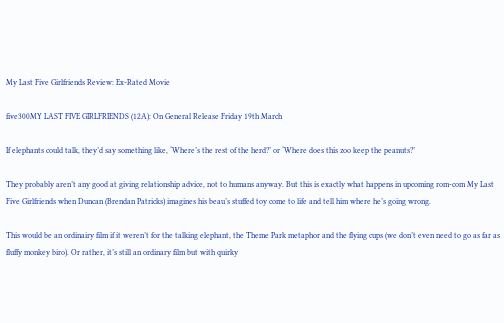My Last Five Girlfriends Review: Ex-Rated Movie

five300MY LAST FIVE GIRLFRIENDS (12A): On General Release Friday 19th March

If elephants could talk, they’d say something like, ‘Where’s the rest of the herd?’ or ‘Where does this zoo keep the peanuts?’

They probably aren’t any good at giving relationship advice, not to humans anyway. But this is exactly what happens in upcoming rom-com My Last Five Girlfriends when Duncan (Brendan Patricks) imagines his beau’s stuffed toy come to life and tell him where he’s going wrong.

This would be an ordinairy film if it weren’t for the talking elephant, the Theme Park metaphor and the flying cups (we don’t even need to go as far as fluffy monkey biro). Or rather, it’s still an ordinary film but with quirky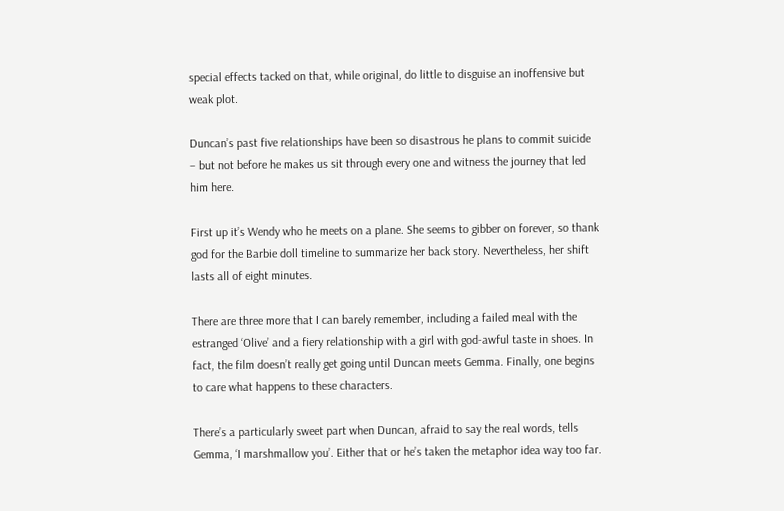special effects tacked on that, while original, do little to disguise an inoffensive but weak plot.

Duncan’s past five relationships have been so disastrous he plans to commit suicide – but not before he makes us sit through every one and witness the journey that led him here.

First up it’s Wendy who he meets on a plane. She seems to gibber on forever, so thank god for the Barbie doll timeline to summarize her back story. Nevertheless, her shift lasts all of eight minutes.

There are three more that I can barely remember, including a failed meal with the estranged ‘Olive’ and a fiery relationship with a girl with god-awful taste in shoes. In fact, the film doesn’t really get going until Duncan meets Gemma. Finally, one begins to care what happens to these characters.

There’s a particularly sweet part when Duncan, afraid to say the real words, tells Gemma, ‘I marshmallow you’. Either that or he’s taken the metaphor idea way too far.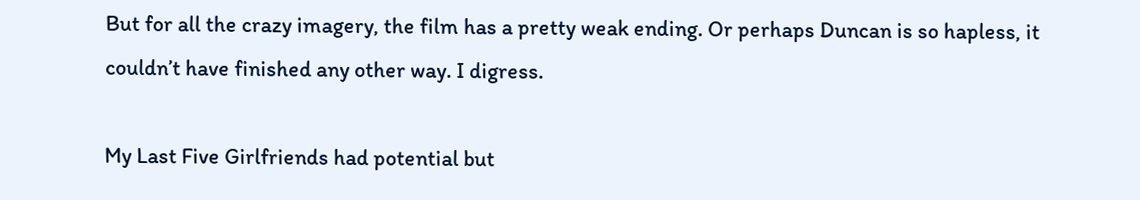But for all the crazy imagery, the film has a pretty weak ending. Or perhaps Duncan is so hapless, it couldn’t have finished any other way. I digress.

My Last Five Girlfriends had potential but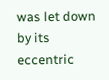was let down by its eccentric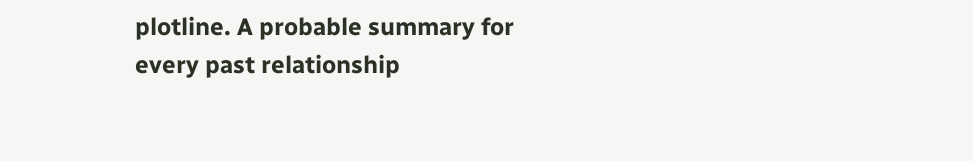plotline. A probable summary for every past relationship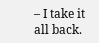– I take it all back.